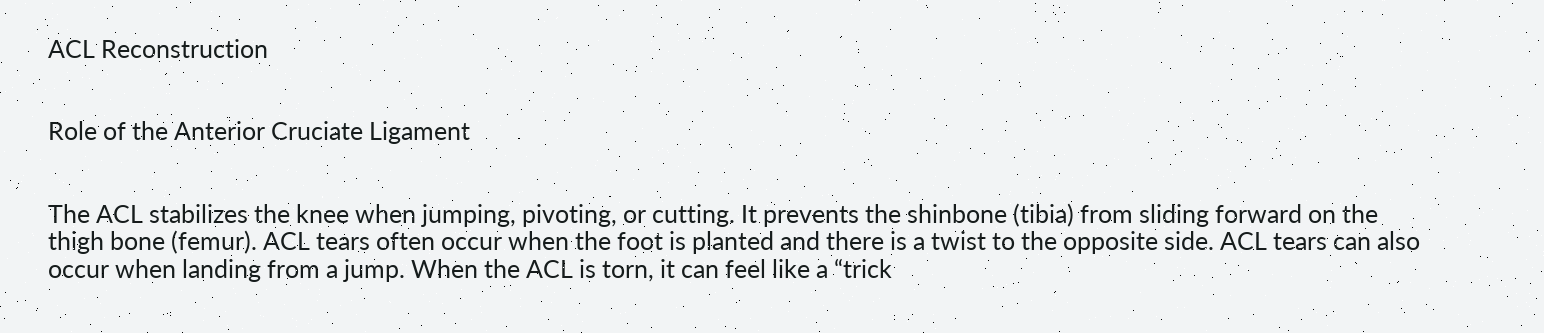ACL Reconstruction


Role of the Anterior Cruciate Ligament


The ACL stabilizes the knee when jumping, pivoting, or cutting. It prevents the shinbone (tibia) from sliding forward on the thigh bone (femur). ACL tears often occur when the foot is planted and there is a twist to the opposite side. ACL tears can also occur when landing from a jump. When the ACL is torn, it can feel like a “trick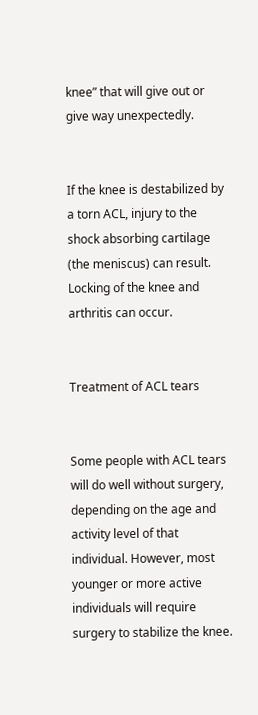knee” that will give out or give way unexpectedly.


If the knee is destabilized by a torn ACL, injury to the shock absorbing cartilage (the meniscus) can result. Locking of the knee and arthritis can occur.


Treatment of ACL tears


Some people with ACL tears will do well without surgery, depending on the age and activity level of that individual. However, most younger or more active individuals will require surgery to stabilize the knee.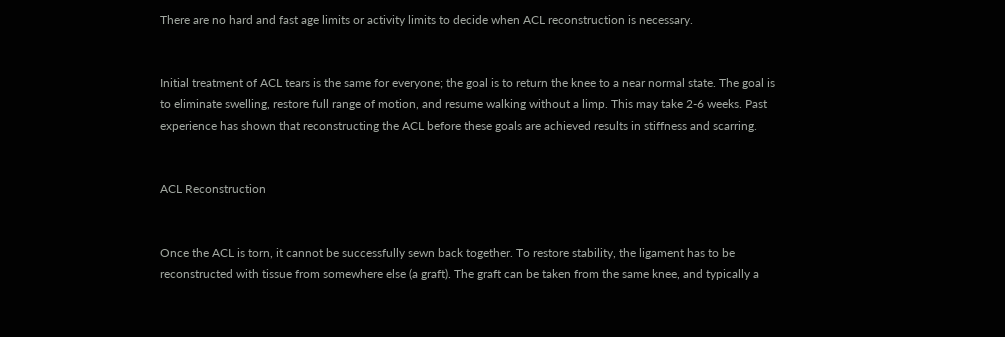There are no hard and fast age limits or activity limits to decide when ACL reconstruction is necessary.


Initial treatment of ACL tears is the same for everyone; the goal is to return the knee to a near normal state. The goal is to eliminate swelling, restore full range of motion, and resume walking without a limp. This may take 2-6 weeks. Past experience has shown that reconstructing the ACL before these goals are achieved results in stiffness and scarring.


ACL Reconstruction


Once the ACL is torn, it cannot be successfully sewn back together. To restore stability, the ligament has to be reconstructed with tissue from somewhere else (a graft). The graft can be taken from the same knee, and typically a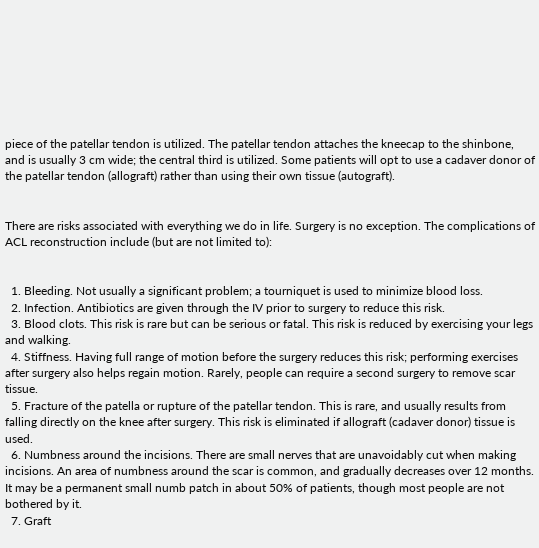piece of the patellar tendon is utilized. The patellar tendon attaches the kneecap to the shinbone, and is usually 3 cm wide; the central third is utilized. Some patients will opt to use a cadaver donor of the patellar tendon (allograft) rather than using their own tissue (autograft).


There are risks associated with everything we do in life. Surgery is no exception. The complications of ACL reconstruction include (but are not limited to):


  1. Bleeding. Not usually a significant problem; a tourniquet is used to minimize blood loss.
  2. Infection. Antibiotics are given through the IV prior to surgery to reduce this risk.
  3. Blood clots. This risk is rare but can be serious or fatal. This risk is reduced by exercising your legs and walking.
  4. Stiffness. Having full range of motion before the surgery reduces this risk; performing exercises after surgery also helps regain motion. Rarely, people can require a second surgery to remove scar tissue.
  5. Fracture of the patella or rupture of the patellar tendon. This is rare, and usually results from falling directly on the knee after surgery. This risk is eliminated if allograft (cadaver donor) tissue is used.
  6. Numbness around the incisions. There are small nerves that are unavoidably cut when making incisions. An area of numbness around the scar is common, and gradually decreases over 12 months. It may be a permanent small numb patch in about 50% of patients, though most people are not bothered by it.
  7. Graft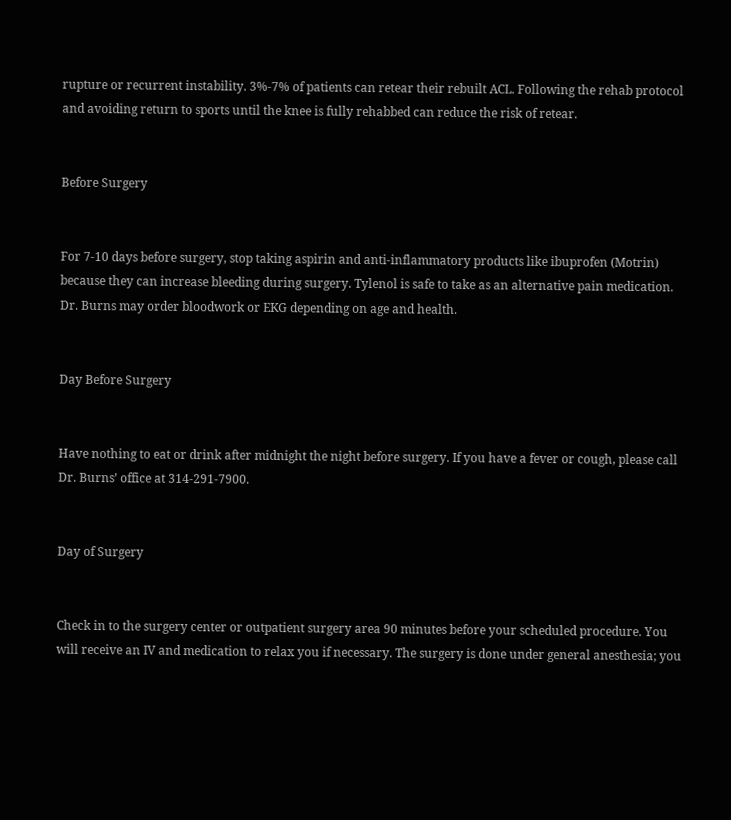rupture or recurrent instability. 3%-7% of patients can retear their rebuilt ACL. Following the rehab protocol and avoiding return to sports until the knee is fully rehabbed can reduce the risk of retear.


Before Surgery


For 7-10 days before surgery, stop taking aspirin and anti-inflammatory products like ibuprofen (Motrin) because they can increase bleeding during surgery. Tylenol is safe to take as an alternative pain medication. Dr. Burns may order bloodwork or EKG depending on age and health.


Day Before Surgery


Have nothing to eat or drink after midnight the night before surgery. If you have a fever or cough, please call Dr. Burns’ office at 314-291-7900.


Day of Surgery


Check in to the surgery center or outpatient surgery area 90 minutes before your scheduled procedure. You will receive an IV and medication to relax you if necessary. The surgery is done under general anesthesia; you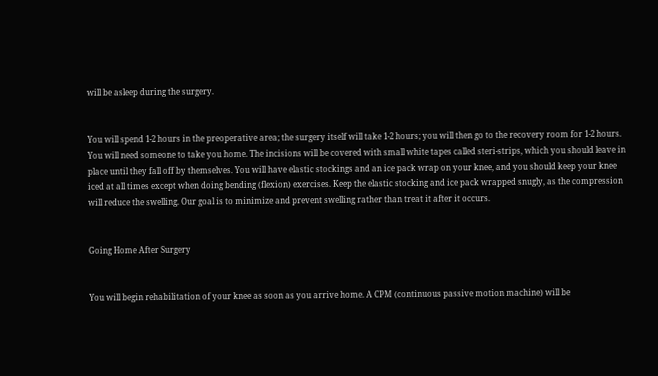will be asleep during the surgery.


You will spend 1-2 hours in the preoperative area; the surgery itself will take 1-2 hours; you will then go to the recovery room for 1-2 hours. You will need someone to take you home. The incisions will be covered with small white tapes called steri-strips, which you should leave in place until they fall off by themselves. You will have elastic stockings and an ice pack wrap on your knee, and you should keep your knee iced at all times except when doing bending (flexion) exercises. Keep the elastic stocking and ice pack wrapped snugly, as the compression will reduce the swelling. Our goal is to minimize and prevent swelling rather than treat it after it occurs.


Going Home After Surgery


You will begin rehabilitation of your knee as soon as you arrive home. A CPM (continuous passive motion machine) will be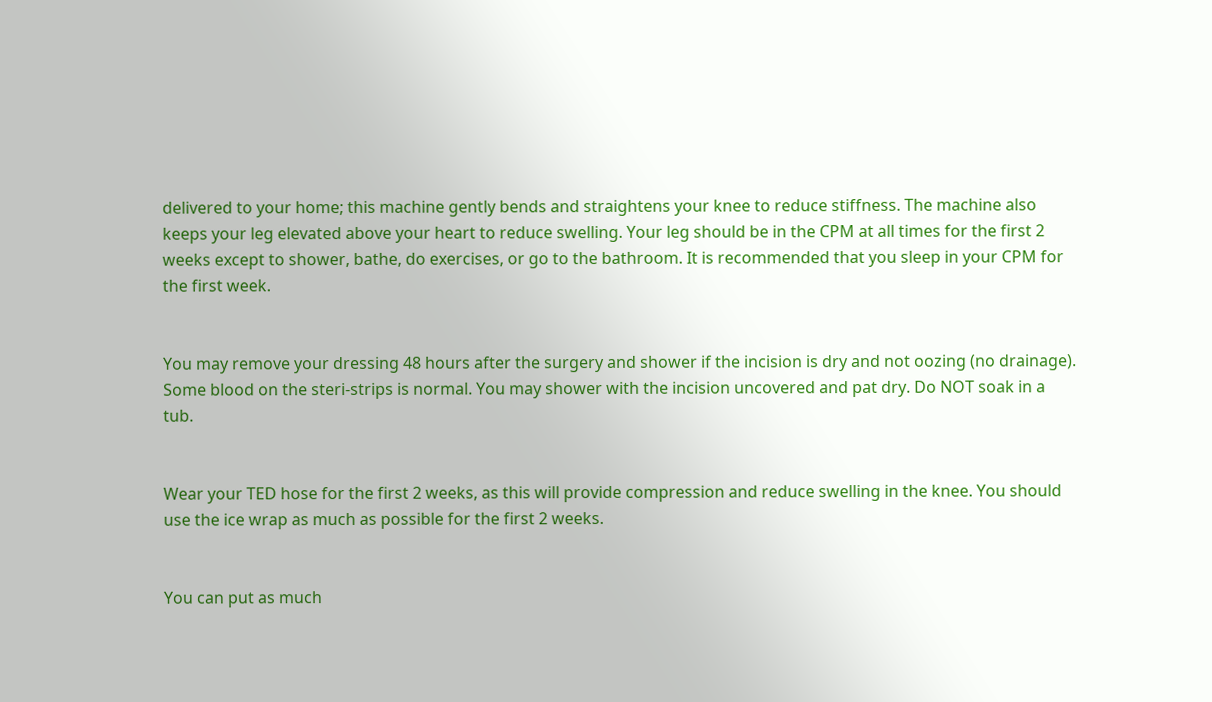delivered to your home; this machine gently bends and straightens your knee to reduce stiffness. The machine also keeps your leg elevated above your heart to reduce swelling. Your leg should be in the CPM at all times for the first 2 weeks except to shower, bathe, do exercises, or go to the bathroom. It is recommended that you sleep in your CPM for the first week.


You may remove your dressing 48 hours after the surgery and shower if the incision is dry and not oozing (no drainage). Some blood on the steri-strips is normal. You may shower with the incision uncovered and pat dry. Do NOT soak in a tub.


Wear your TED hose for the first 2 weeks, as this will provide compression and reduce swelling in the knee. You should use the ice wrap as much as possible for the first 2 weeks.


You can put as much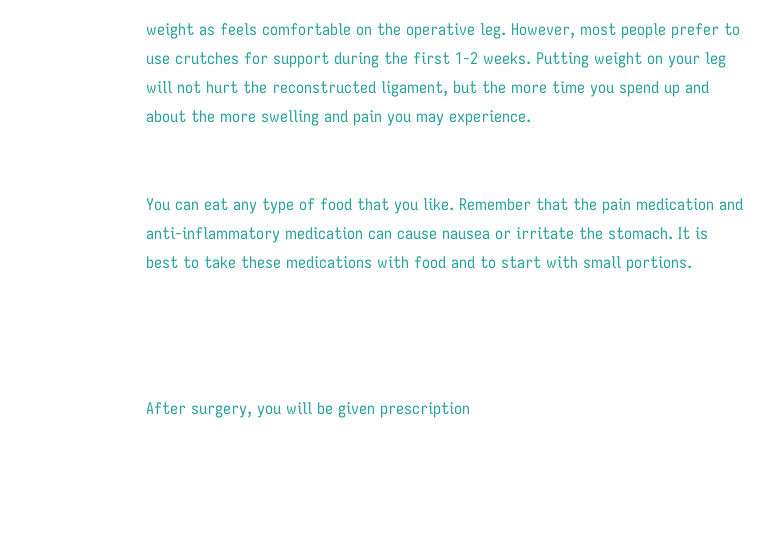weight as feels comfortable on the operative leg. However, most people prefer to use crutches for support during the first 1-2 weeks. Putting weight on your leg will not hurt the reconstructed ligament, but the more time you spend up and about the more swelling and pain you may experience.


You can eat any type of food that you like. Remember that the pain medication and anti-inflammatory medication can cause nausea or irritate the stomach. It is best to take these medications with food and to start with small portions.




After surgery, you will be given prescription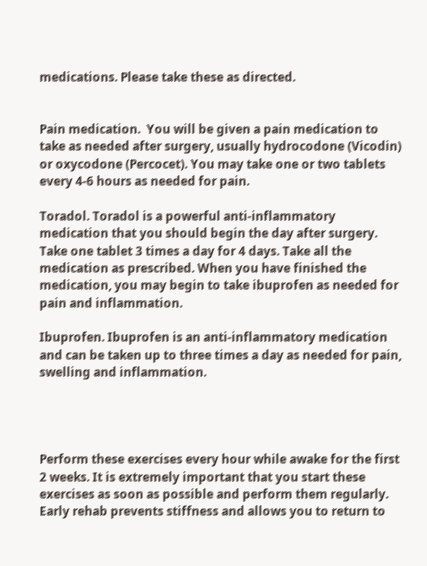medications. Please take these as directed.


Pain medication.  You will be given a pain medication to take as needed after surgery, usually hydrocodone (Vicodin) or oxycodone (Percocet). You may take one or two tablets every 4-6 hours as needed for pain.

Toradol. Toradol is a powerful anti-inflammatory medication that you should begin the day after surgery. Take one tablet 3 times a day for 4 days. Take all the medication as prescribed. When you have finished the medication, you may begin to take ibuprofen as needed for pain and inflammation.

Ibuprofen. Ibuprofen is an anti-inflammatory medication and can be taken up to three times a day as needed for pain, swelling and inflammation.




Perform these exercises every hour while awake for the first 2 weeks. It is extremely important that you start these exercises as soon as possible and perform them regularly. Early rehab prevents stiffness and allows you to return to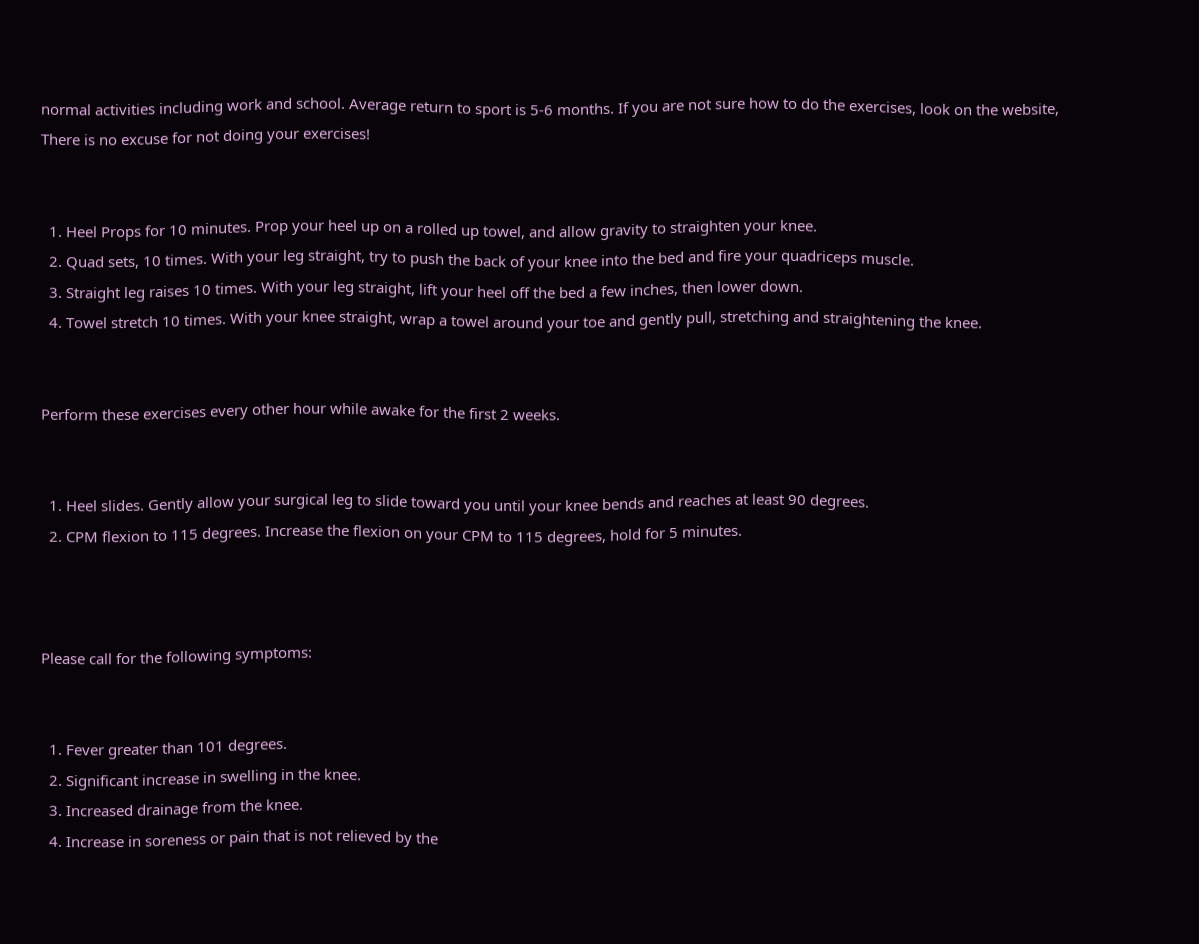normal activities including work and school. Average return to sport is 5-6 months. If you are not sure how to do the exercises, look on the website, There is no excuse for not doing your exercises!


  1. Heel Props for 10 minutes. Prop your heel up on a rolled up towel, and allow gravity to straighten your knee.
  2. Quad sets, 10 times. With your leg straight, try to push the back of your knee into the bed and fire your quadriceps muscle.
  3. Straight leg raises 10 times. With your leg straight, lift your heel off the bed a few inches, then lower down.
  4. Towel stretch 10 times. With your knee straight, wrap a towel around your toe and gently pull, stretching and straightening the knee.


Perform these exercises every other hour while awake for the first 2 weeks.


  1. Heel slides. Gently allow your surgical leg to slide toward you until your knee bends and reaches at least 90 degrees.
  2. CPM flexion to 115 degrees. Increase the flexion on your CPM to 115 degrees, hold for 5 minutes.



Please call for the following symptoms:


  1. Fever greater than 101 degrees.
  2. Significant increase in swelling in the knee.
  3. Increased drainage from the knee.
  4. Increase in soreness or pain that is not relieved by the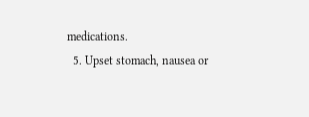medications.
  5. Upset stomach, nausea or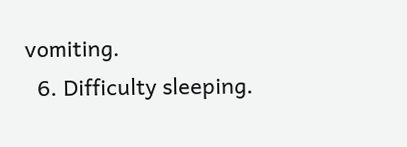vomiting.
  6. Difficulty sleeping.